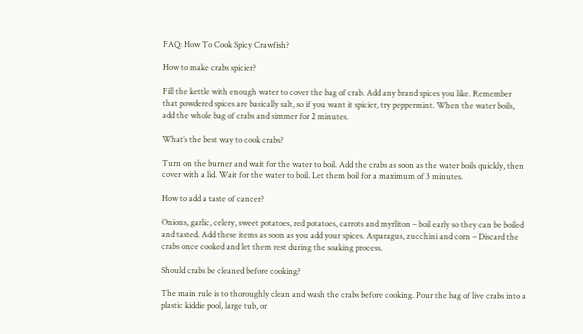FAQ: How To Cook Spicy Crawfish?

How to make crabs spicier?

Fill the kettle with enough water to cover the bag of crab. Add any brand spices you like. Remember that powdered spices are basically salt, so if you want it spicier, try peppermint. When the water boils, add the whole bag of crabs and simmer for 2 minutes.

What’s the best way to cook crabs?

Turn on the burner and wait for the water to boil. Add the crabs as soon as the water boils quickly, then cover with a lid. Wait for the water to boil. Let them boil for a maximum of 3 minutes.

How to add a taste of cancer?

Onions, garlic, celery, sweet potatoes, red potatoes, carrots and myrliton – boil early so they can be boiled and tasted. Add these items as soon as you add your spices. Asparagus, zucchini and corn – Discard the crabs once cooked and let them rest during the soaking process.

Should crabs be cleaned before cooking?

The main rule is to thoroughly clean and wash the crabs before cooking. Pour the bag of live crabs into a plastic kiddie pool, large tub, or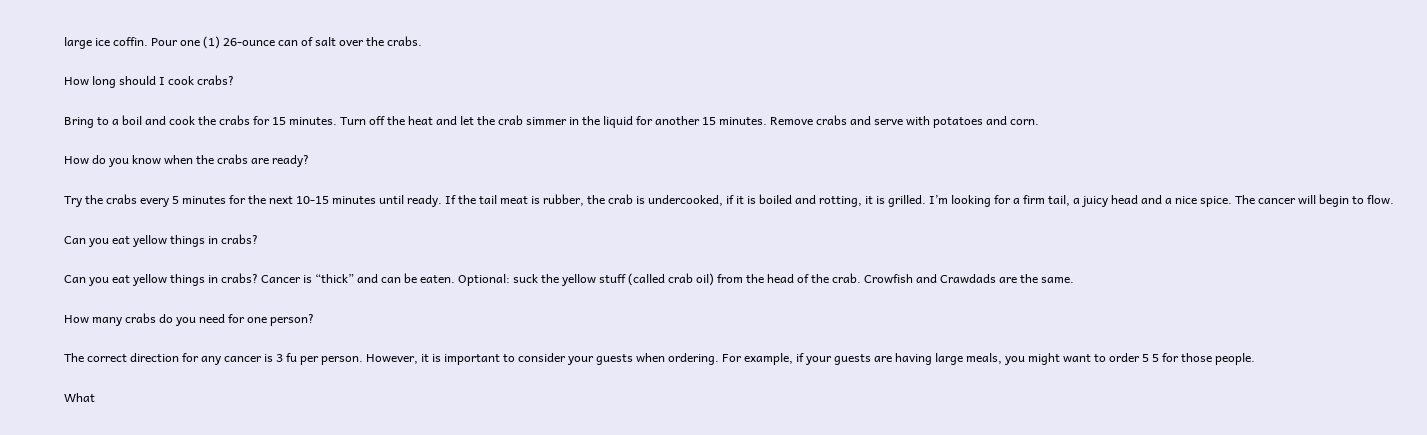large ice coffin. Pour one (1) 26-ounce can of salt over the crabs.

How long should I cook crabs?

Bring to a boil and cook the crabs for 15 minutes. Turn off the heat and let the crab simmer in the liquid for another 15 minutes. Remove crabs and serve with potatoes and corn.

How do you know when the crabs are ready?

Try the crabs every 5 minutes for the next 10-15 minutes until ready. If the tail meat is rubber, the crab is undercooked, if it is boiled and rotting, it is grilled. I’m looking for a firm tail, a juicy head and a nice spice. The cancer will begin to flow.

Can you eat yellow things in crabs?

Can you eat yellow things in crabs? Cancer is “thick” and can be eaten. Optional: suck the yellow stuff (called crab oil) from the head of the crab. Crowfish and Crawdads are the same.

How many crabs do you need for one person?

The correct direction for any cancer is 3 fu per person. However, it is important to consider your guests when ordering. For example, if your guests are having large meals, you might want to order 5 5 for those people.

What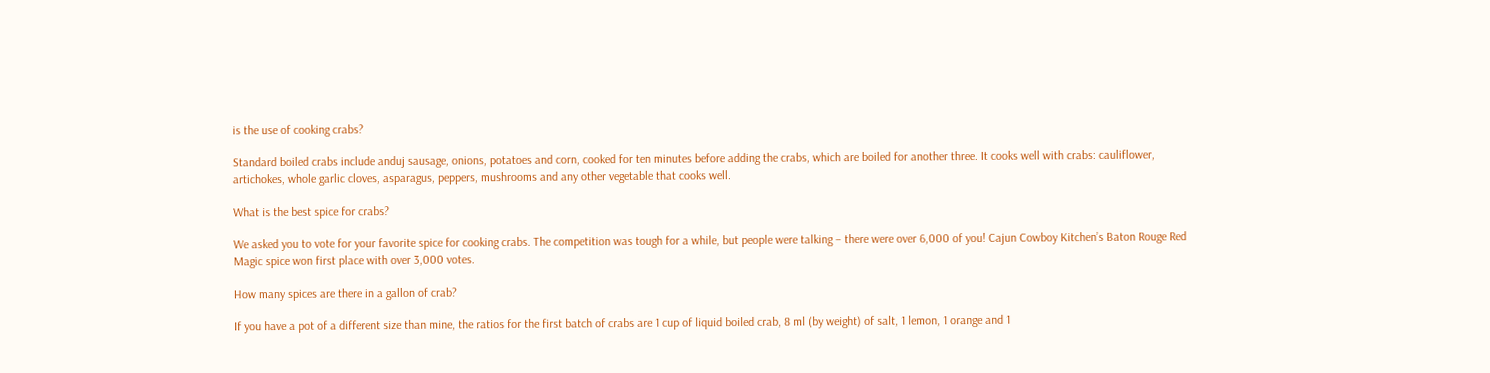is the use of cooking crabs?

Standard boiled crabs include anduj sausage, onions, potatoes and corn, cooked for ten minutes before adding the crabs, which are boiled for another three. It cooks well with crabs: cauliflower, artichokes, whole garlic cloves, asparagus, peppers, mushrooms and any other vegetable that cooks well.

What is the best spice for crabs?

We asked you to vote for your favorite spice for cooking crabs. The competition was tough for a while, but people were talking – there were over 6,000 of you! Cajun Cowboy Kitchen’s Baton Rouge Red Magic spice won first place with over 3,000 votes.

How many spices are there in a gallon of crab?

If you have a pot of a different size than mine, the ratios for the first batch of crabs are 1 cup of liquid boiled crab, 8 ml (by weight) of salt, 1 lemon, 1 orange and 1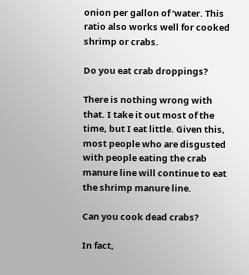onion per gallon of ‘water. This ratio also works well for cooked shrimp or crabs.

Do you eat crab droppings?

There is nothing wrong with that. I take it out most of the time, but I eat little. Given this, most people who are disgusted with people eating the crab manure line will continue to eat the shrimp manure line.

Can you cook dead crabs?

In fact,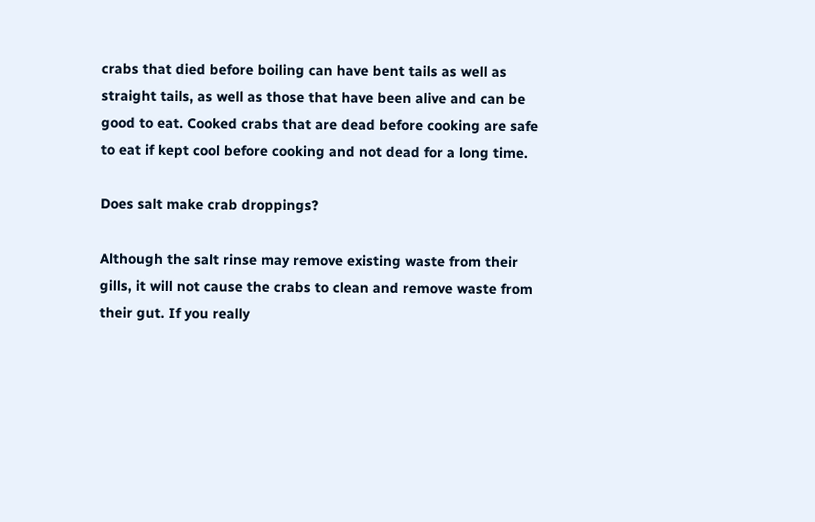crabs that died before boiling can have bent tails as well as straight tails, as well as those that have been alive and can be good to eat. Cooked crabs that are dead before cooking are safe to eat if kept cool before cooking and not dead for a long time.

Does salt make crab droppings?

Although the salt rinse may remove existing waste from their gills, it will not cause the crabs to clean and remove waste from their gut. If you really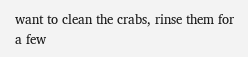want to clean the crabs, rinse them for a few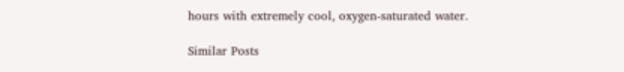hours with extremely cool, oxygen-saturated water.

Similar Posts